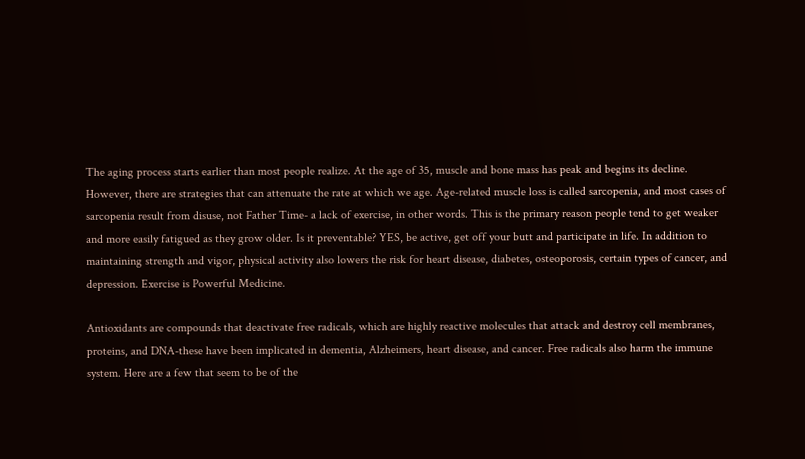The aging process starts earlier than most people realize. At the age of 35, muscle and bone mass has peak and begins its decline. However, there are strategies that can attenuate the rate at which we age. Age-related muscle loss is called sarcopenia, and most cases of sarcopenia result from disuse, not Father Time- a lack of exercise, in other words. This is the primary reason people tend to get weaker and more easily fatigued as they grow older. Is it preventable? YES, be active, get off your butt and participate in life. In addition to maintaining strength and vigor, physical activity also lowers the risk for heart disease, diabetes, osteoporosis, certain types of cancer, and depression. Exercise is Powerful Medicine.

Antioxidants are compounds that deactivate free radicals, which are highly reactive molecules that attack and destroy cell membranes, proteins, and DNA-these have been implicated in dementia, Alzheimers, heart disease, and cancer. Free radicals also harm the immune system. Here are a few that seem to be of the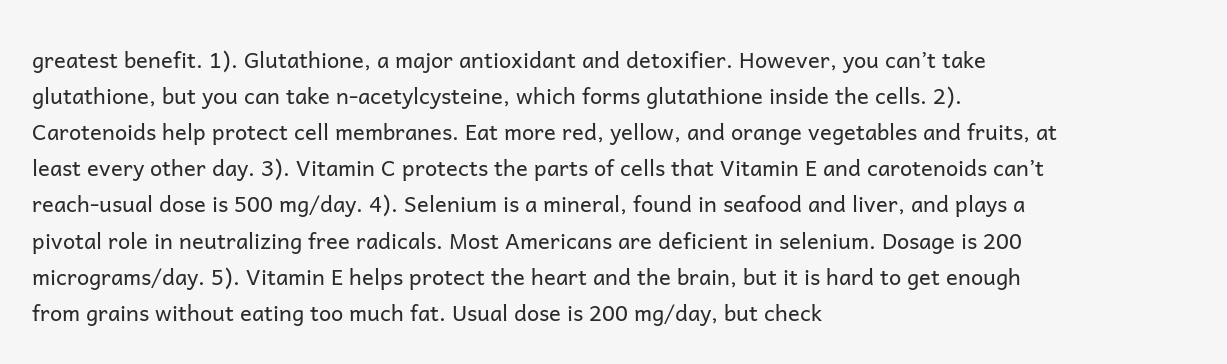greatest benefit. 1). Glutathione, a major antioxidant and detoxifier. However, you can’t take glutathione, but you can take n-acetylcysteine, which forms glutathione inside the cells. 2). Carotenoids help protect cell membranes. Eat more red, yellow, and orange vegetables and fruits, at least every other day. 3). Vitamin C protects the parts of cells that Vitamin E and carotenoids can’t reach-usual dose is 500 mg/day. 4). Selenium is a mineral, found in seafood and liver, and plays a pivotal role in neutralizing free radicals. Most Americans are deficient in selenium. Dosage is 200 micrograms/day. 5). Vitamin E helps protect the heart and the brain, but it is hard to get enough from grains without eating too much fat. Usual dose is 200 mg/day, but check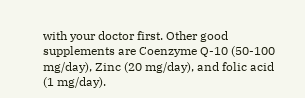with your doctor first. Other good supplements are Coenzyme Q-10 (50-100 mg/day), Zinc (20 mg/day), and folic acid (1 mg/day).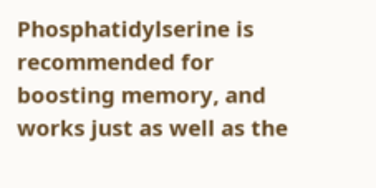Phosphatidylserine is recommended for boosting memory, and works just as well as the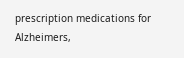prescription medications for Alzheimers,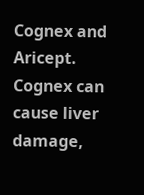Cognex and Aricept. Cognex can cause liver damage,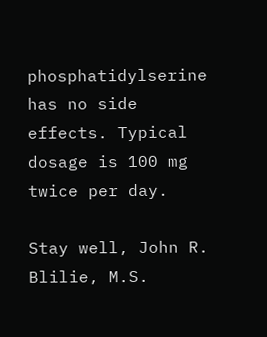phosphatidylserine has no side effects. Typical dosage is 100 mg twice per day.

Stay well, John R. Blilie, M.S.